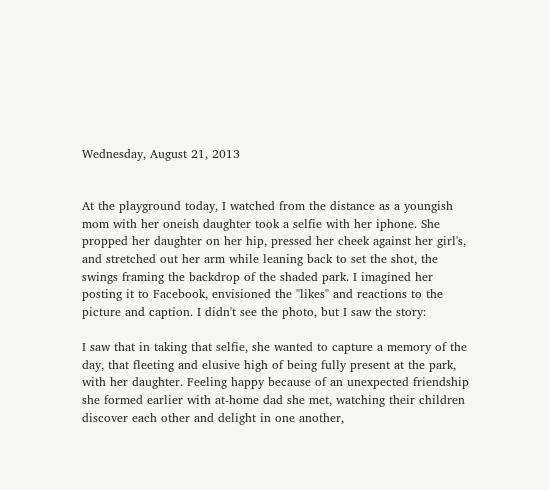Wednesday, August 21, 2013


At the playground today, I watched from the distance as a youngish mom with her oneish daughter took a selfie with her iphone. She propped her daughter on her hip, pressed her cheek against her girl's, and stretched out her arm while leaning back to set the shot, the swings framing the backdrop of the shaded park. I imagined her posting it to Facebook, envisioned the "likes" and reactions to the picture and caption. I didn't see the photo, but I saw the story:

I saw that in taking that selfie, she wanted to capture a memory of the day, that fleeting and elusive high of being fully present at the park, with her daughter. Feeling happy because of an unexpected friendship she formed earlier with at-home dad she met, watching their children discover each other and delight in one another,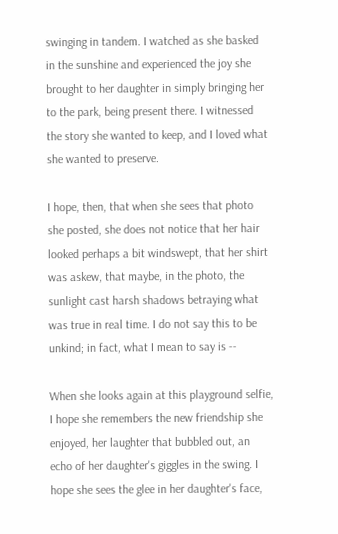swinging in tandem. I watched as she basked in the sunshine and experienced the joy she brought to her daughter in simply bringing her to the park, being present there. I witnessed the story she wanted to keep, and I loved what she wanted to preserve.

I hope, then, that when she sees that photo she posted, she does not notice that her hair looked perhaps a bit windswept, that her shirt was askew, that maybe, in the photo, the sunlight cast harsh shadows betraying what was true in real time. I do not say this to be unkind; in fact, what I mean to say is --

When she looks again at this playground selfie, I hope she remembers the new friendship she enjoyed, her laughter that bubbled out, an echo of her daughter's giggles in the swing. I hope she sees the glee in her daughter's face,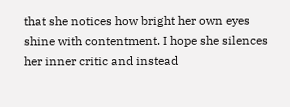that she notices how bright her own eyes shine with contentment. I hope she silences her inner critic and instead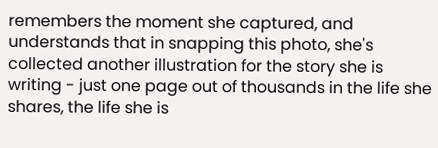remembers the moment she captured, and understands that in snapping this photo, she's collected another illustration for the story she is writing - just one page out of thousands in the life she shares, the life she is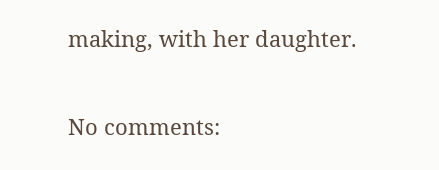making, with her daughter.

No comments: